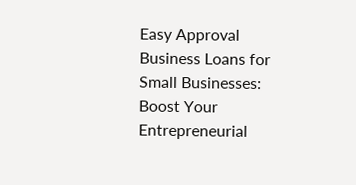Easy Approval Business Loans for Small Businesses: Boost Your Entrepreneurial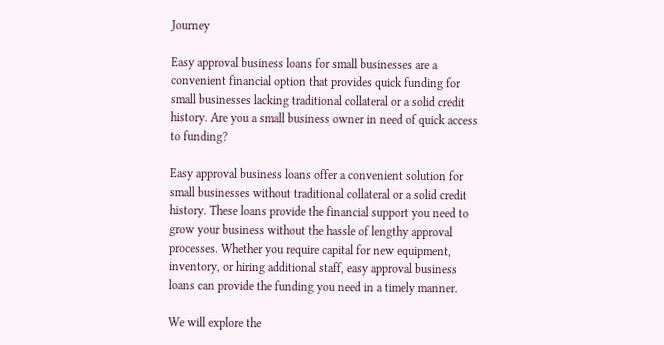Journey

Easy approval business loans for small businesses are a convenient financial option that provides quick funding for small businesses lacking traditional collateral or a solid credit history. Are you a small business owner in need of quick access to funding?

Easy approval business loans offer a convenient solution for small businesses without traditional collateral or a solid credit history. These loans provide the financial support you need to grow your business without the hassle of lengthy approval processes. Whether you require capital for new equipment, inventory, or hiring additional staff, easy approval business loans can provide the funding you need in a timely manner.

We will explore the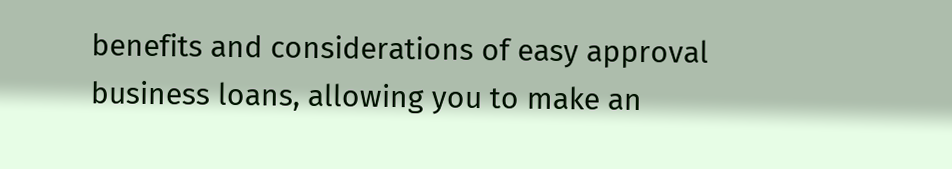benefits and considerations of easy approval business loans, allowing you to make an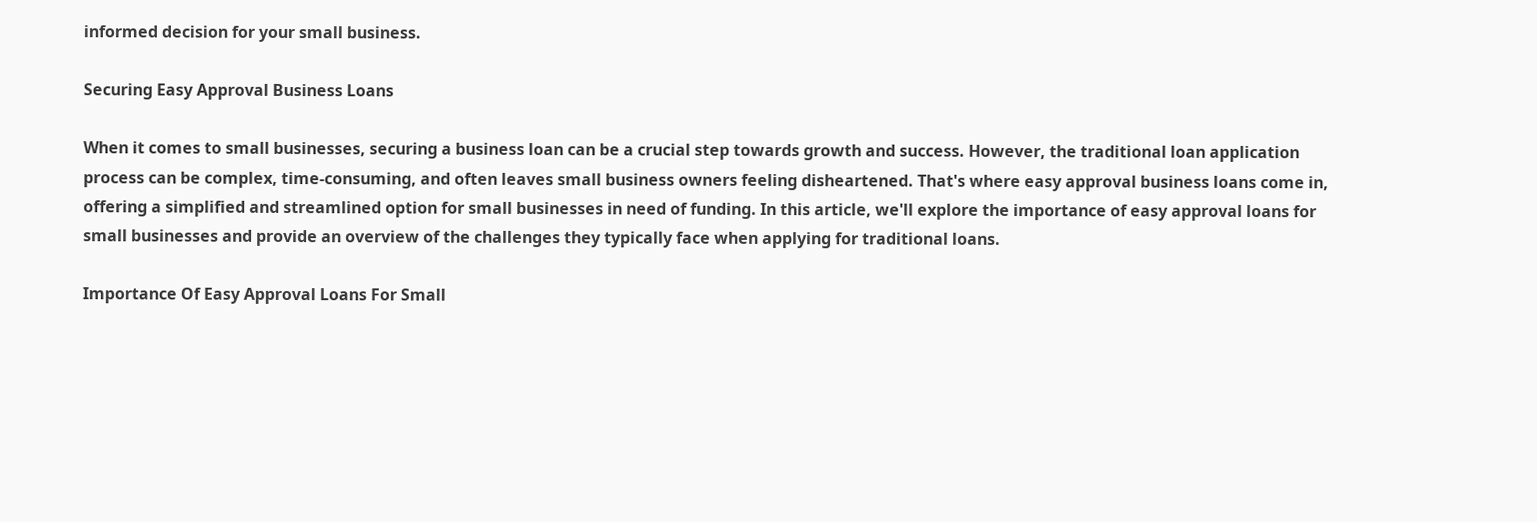informed decision for your small business.

Securing Easy Approval Business Loans

When it comes to small businesses, securing a business loan can be a crucial step towards growth and success. However, the traditional loan application process can be complex, time-consuming, and often leaves small business owners feeling disheartened. That's where easy approval business loans come in, offering a simplified and streamlined option for small businesses in need of funding. In this article, we'll explore the importance of easy approval loans for small businesses and provide an overview of the challenges they typically face when applying for traditional loans.

Importance Of Easy Approval Loans For Small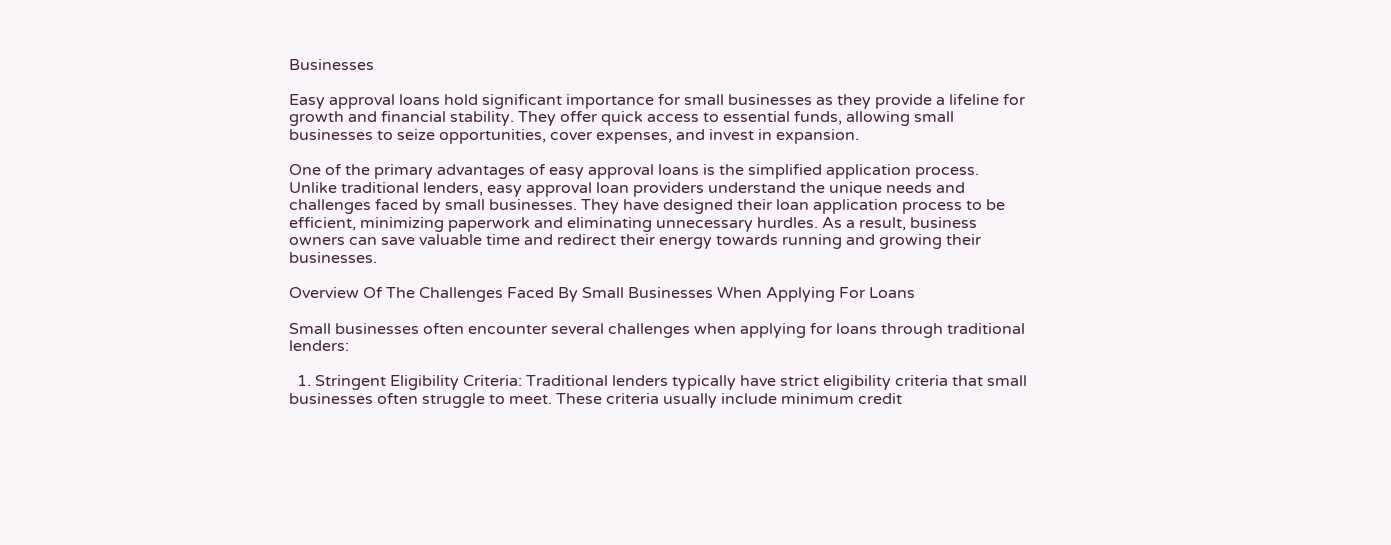Businesses

Easy approval loans hold significant importance for small businesses as they provide a lifeline for growth and financial stability. They offer quick access to essential funds, allowing small businesses to seize opportunities, cover expenses, and invest in expansion.

One of the primary advantages of easy approval loans is the simplified application process. Unlike traditional lenders, easy approval loan providers understand the unique needs and challenges faced by small businesses. They have designed their loan application process to be efficient, minimizing paperwork and eliminating unnecessary hurdles. As a result, business owners can save valuable time and redirect their energy towards running and growing their businesses.

Overview Of The Challenges Faced By Small Businesses When Applying For Loans

Small businesses often encounter several challenges when applying for loans through traditional lenders:

  1. Stringent Eligibility Criteria: Traditional lenders typically have strict eligibility criteria that small businesses often struggle to meet. These criteria usually include minimum credit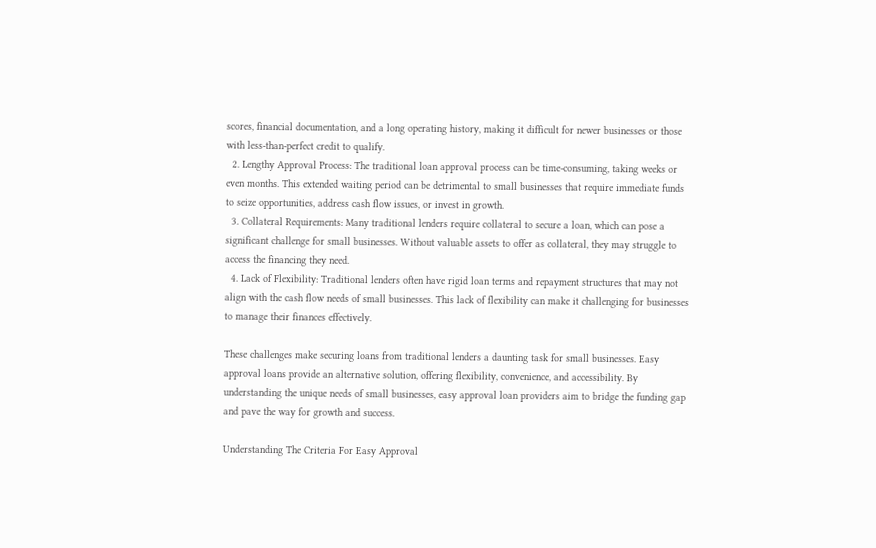scores, financial documentation, and a long operating history, making it difficult for newer businesses or those with less-than-perfect credit to qualify.
  2. Lengthy Approval Process: The traditional loan approval process can be time-consuming, taking weeks or even months. This extended waiting period can be detrimental to small businesses that require immediate funds to seize opportunities, address cash flow issues, or invest in growth.
  3. Collateral Requirements: Many traditional lenders require collateral to secure a loan, which can pose a significant challenge for small businesses. Without valuable assets to offer as collateral, they may struggle to access the financing they need.
  4. Lack of Flexibility: Traditional lenders often have rigid loan terms and repayment structures that may not align with the cash flow needs of small businesses. This lack of flexibility can make it challenging for businesses to manage their finances effectively.

These challenges make securing loans from traditional lenders a daunting task for small businesses. Easy approval loans provide an alternative solution, offering flexibility, convenience, and accessibility. By understanding the unique needs of small businesses, easy approval loan providers aim to bridge the funding gap and pave the way for growth and success.

Understanding The Criteria For Easy Approval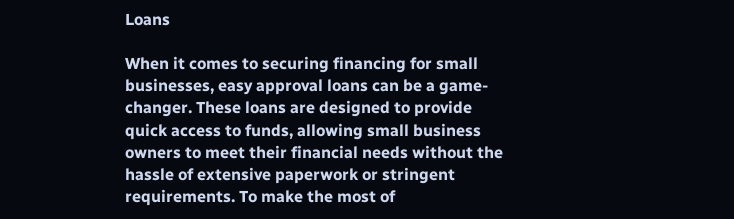Loans

When it comes to securing financing for small businesses, easy approval loans can be a game-changer. These loans are designed to provide quick access to funds, allowing small business owners to meet their financial needs without the hassle of extensive paperwork or stringent requirements. To make the most of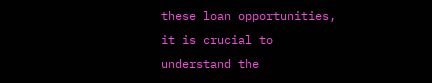these loan opportunities, it is crucial to understand the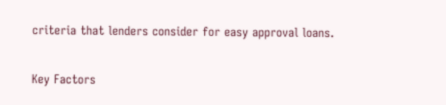criteria that lenders consider for easy approval loans.

Key Factors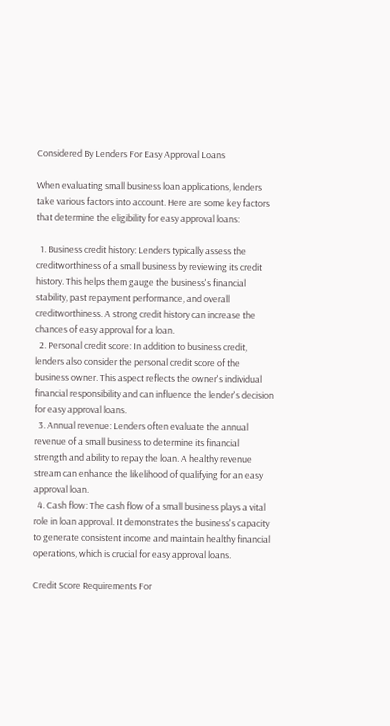Considered By Lenders For Easy Approval Loans

When evaluating small business loan applications, lenders take various factors into account. Here are some key factors that determine the eligibility for easy approval loans:

  1. Business credit history: Lenders typically assess the creditworthiness of a small business by reviewing its credit history. This helps them gauge the business's financial stability, past repayment performance, and overall creditworthiness. A strong credit history can increase the chances of easy approval for a loan.
  2. Personal credit score: In addition to business credit, lenders also consider the personal credit score of the business owner. This aspect reflects the owner's individual financial responsibility and can influence the lender's decision for easy approval loans.
  3. Annual revenue: Lenders often evaluate the annual revenue of a small business to determine its financial strength and ability to repay the loan. A healthy revenue stream can enhance the likelihood of qualifying for an easy approval loan.
  4. Cash flow: The cash flow of a small business plays a vital role in loan approval. It demonstrates the business's capacity to generate consistent income and maintain healthy financial operations, which is crucial for easy approval loans.

Credit Score Requirements For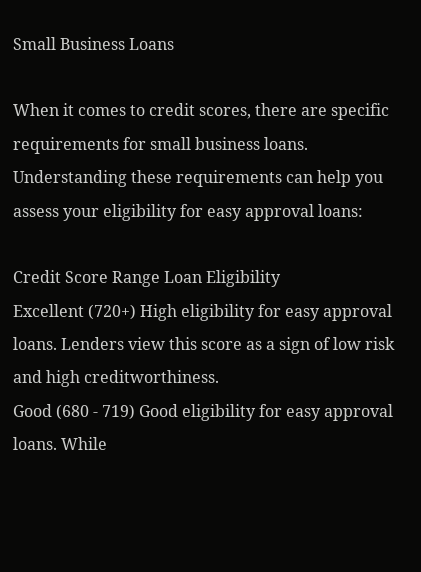Small Business Loans

When it comes to credit scores, there are specific requirements for small business loans. Understanding these requirements can help you assess your eligibility for easy approval loans:

Credit Score Range Loan Eligibility
Excellent (720+) High eligibility for easy approval loans. Lenders view this score as a sign of low risk and high creditworthiness.
Good (680 - 719) Good eligibility for easy approval loans. While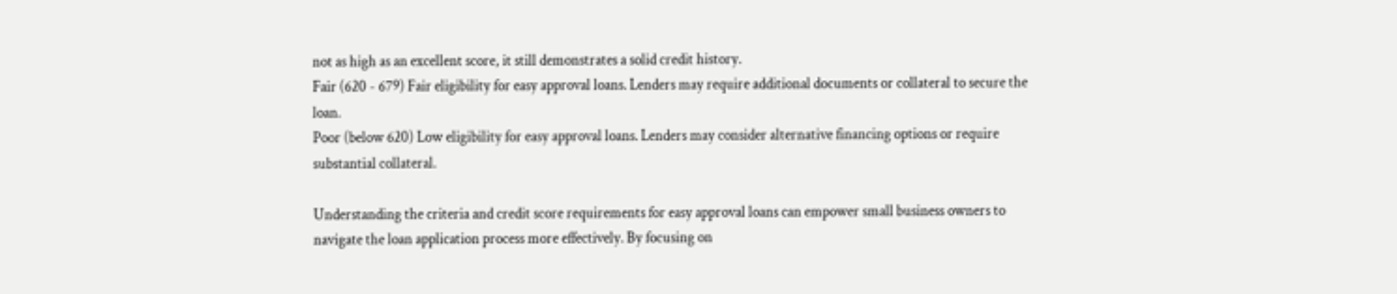not as high as an excellent score, it still demonstrates a solid credit history.
Fair (620 - 679) Fair eligibility for easy approval loans. Lenders may require additional documents or collateral to secure the loan.
Poor (below 620) Low eligibility for easy approval loans. Lenders may consider alternative financing options or require substantial collateral.

Understanding the criteria and credit score requirements for easy approval loans can empower small business owners to navigate the loan application process more effectively. By focusing on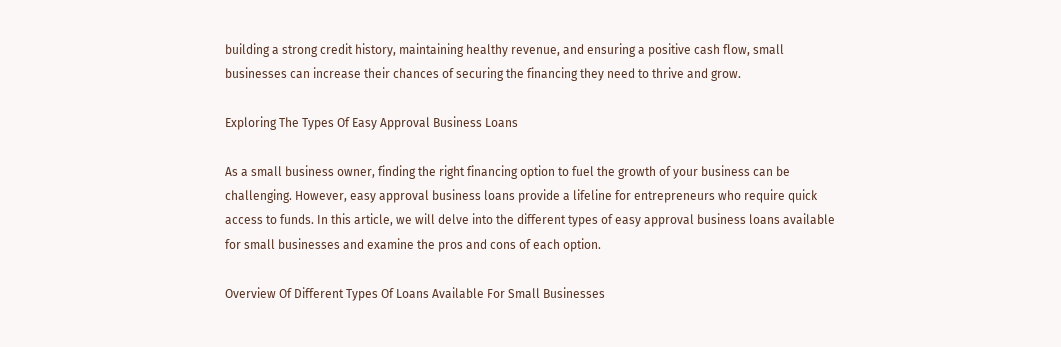building a strong credit history, maintaining healthy revenue, and ensuring a positive cash flow, small businesses can increase their chances of securing the financing they need to thrive and grow.

Exploring The Types Of Easy Approval Business Loans

As a small business owner, finding the right financing option to fuel the growth of your business can be challenging. However, easy approval business loans provide a lifeline for entrepreneurs who require quick access to funds. In this article, we will delve into the different types of easy approval business loans available for small businesses and examine the pros and cons of each option.

Overview Of Different Types Of Loans Available For Small Businesses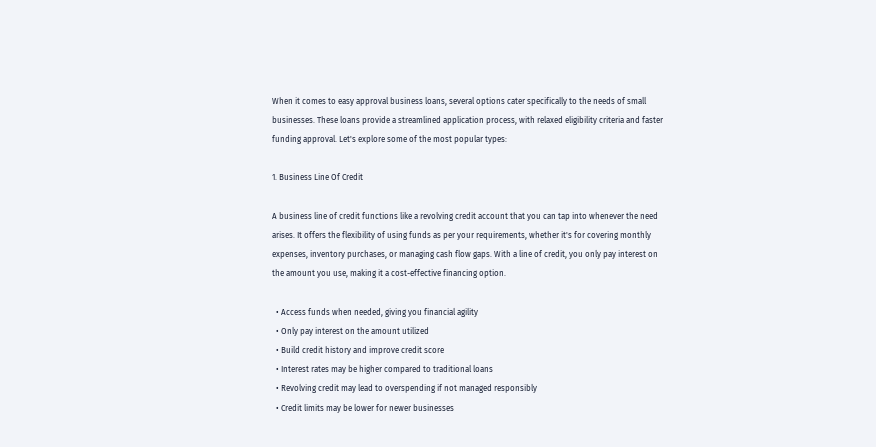When it comes to easy approval business loans, several options cater specifically to the needs of small businesses. These loans provide a streamlined application process, with relaxed eligibility criteria and faster funding approval. Let's explore some of the most popular types:

1. Business Line Of Credit

A business line of credit functions like a revolving credit account that you can tap into whenever the need arises. It offers the flexibility of using funds as per your requirements, whether it's for covering monthly expenses, inventory purchases, or managing cash flow gaps. With a line of credit, you only pay interest on the amount you use, making it a cost-effective financing option.

  • Access funds when needed, giving you financial agility
  • Only pay interest on the amount utilized
  • Build credit history and improve credit score
  • Interest rates may be higher compared to traditional loans
  • Revolving credit may lead to overspending if not managed responsibly
  • Credit limits may be lower for newer businesses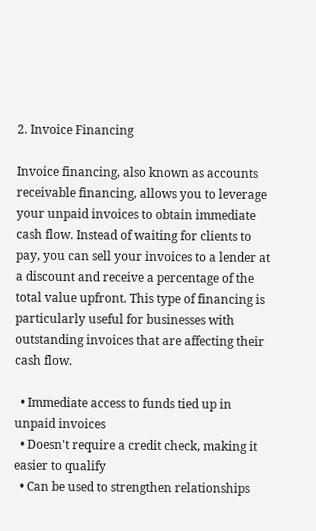2. Invoice Financing

Invoice financing, also known as accounts receivable financing, allows you to leverage your unpaid invoices to obtain immediate cash flow. Instead of waiting for clients to pay, you can sell your invoices to a lender at a discount and receive a percentage of the total value upfront. This type of financing is particularly useful for businesses with outstanding invoices that are affecting their cash flow.

  • Immediate access to funds tied up in unpaid invoices
  • Doesn't require a credit check, making it easier to qualify
  • Can be used to strengthen relationships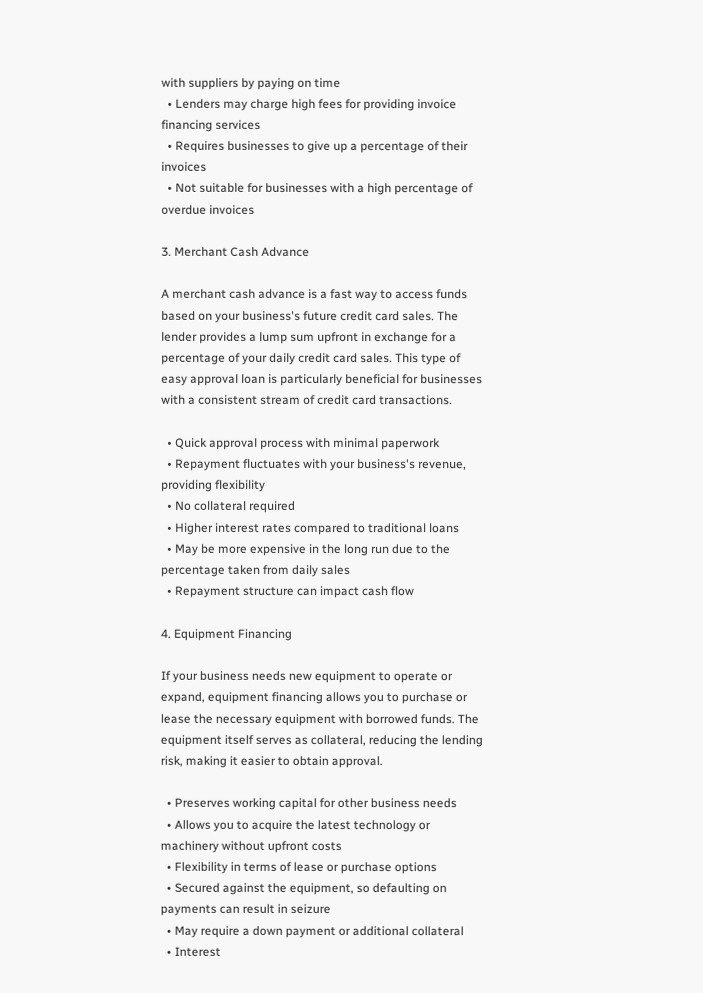with suppliers by paying on time
  • Lenders may charge high fees for providing invoice financing services
  • Requires businesses to give up a percentage of their invoices
  • Not suitable for businesses with a high percentage of overdue invoices

3. Merchant Cash Advance

A merchant cash advance is a fast way to access funds based on your business's future credit card sales. The lender provides a lump sum upfront in exchange for a percentage of your daily credit card sales. This type of easy approval loan is particularly beneficial for businesses with a consistent stream of credit card transactions.

  • Quick approval process with minimal paperwork
  • Repayment fluctuates with your business's revenue, providing flexibility
  • No collateral required
  • Higher interest rates compared to traditional loans
  • May be more expensive in the long run due to the percentage taken from daily sales
  • Repayment structure can impact cash flow

4. Equipment Financing

If your business needs new equipment to operate or expand, equipment financing allows you to purchase or lease the necessary equipment with borrowed funds. The equipment itself serves as collateral, reducing the lending risk, making it easier to obtain approval.

  • Preserves working capital for other business needs
  • Allows you to acquire the latest technology or machinery without upfront costs
  • Flexibility in terms of lease or purchase options
  • Secured against the equipment, so defaulting on payments can result in seizure
  • May require a down payment or additional collateral
  • Interest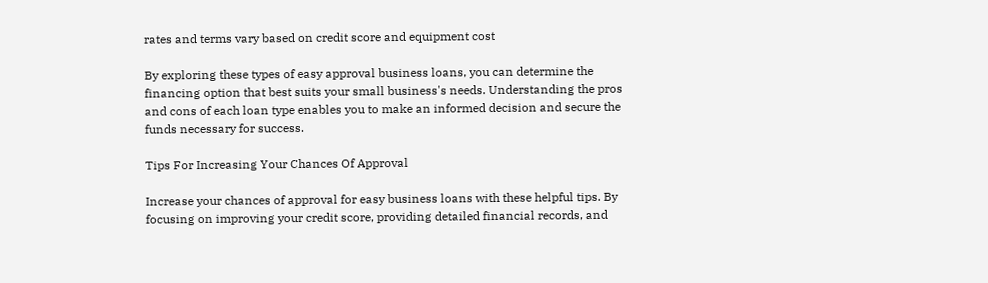rates and terms vary based on credit score and equipment cost

By exploring these types of easy approval business loans, you can determine the financing option that best suits your small business's needs. Understanding the pros and cons of each loan type enables you to make an informed decision and secure the funds necessary for success.

Tips For Increasing Your Chances Of Approval

Increase your chances of approval for easy business loans with these helpful tips. By focusing on improving your credit score, providing detailed financial records, and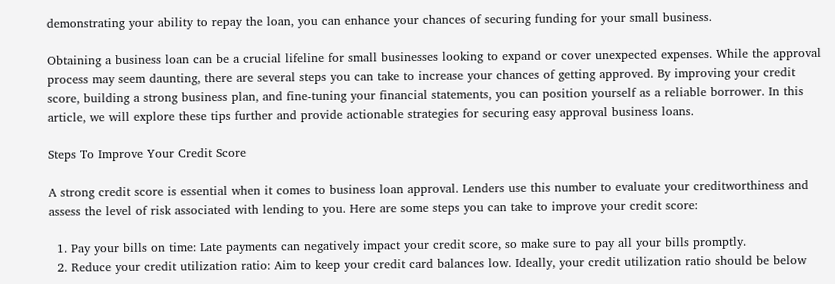demonstrating your ability to repay the loan, you can enhance your chances of securing funding for your small business.

Obtaining a business loan can be a crucial lifeline for small businesses looking to expand or cover unexpected expenses. While the approval process may seem daunting, there are several steps you can take to increase your chances of getting approved. By improving your credit score, building a strong business plan, and fine-tuning your financial statements, you can position yourself as a reliable borrower. In this article, we will explore these tips further and provide actionable strategies for securing easy approval business loans.

Steps To Improve Your Credit Score

A strong credit score is essential when it comes to business loan approval. Lenders use this number to evaluate your creditworthiness and assess the level of risk associated with lending to you. Here are some steps you can take to improve your credit score:

  1. Pay your bills on time: Late payments can negatively impact your credit score, so make sure to pay all your bills promptly.
  2. Reduce your credit utilization ratio: Aim to keep your credit card balances low. Ideally, your credit utilization ratio should be below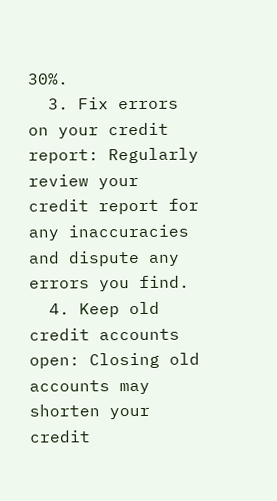30%.
  3. Fix errors on your credit report: Regularly review your credit report for any inaccuracies and dispute any errors you find.
  4. Keep old credit accounts open: Closing old accounts may shorten your credit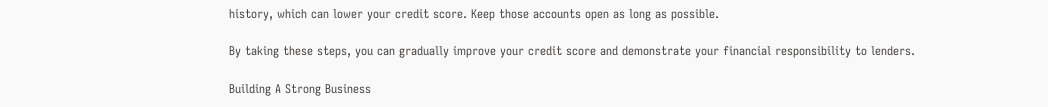history, which can lower your credit score. Keep those accounts open as long as possible.

By taking these steps, you can gradually improve your credit score and demonstrate your financial responsibility to lenders.

Building A Strong Business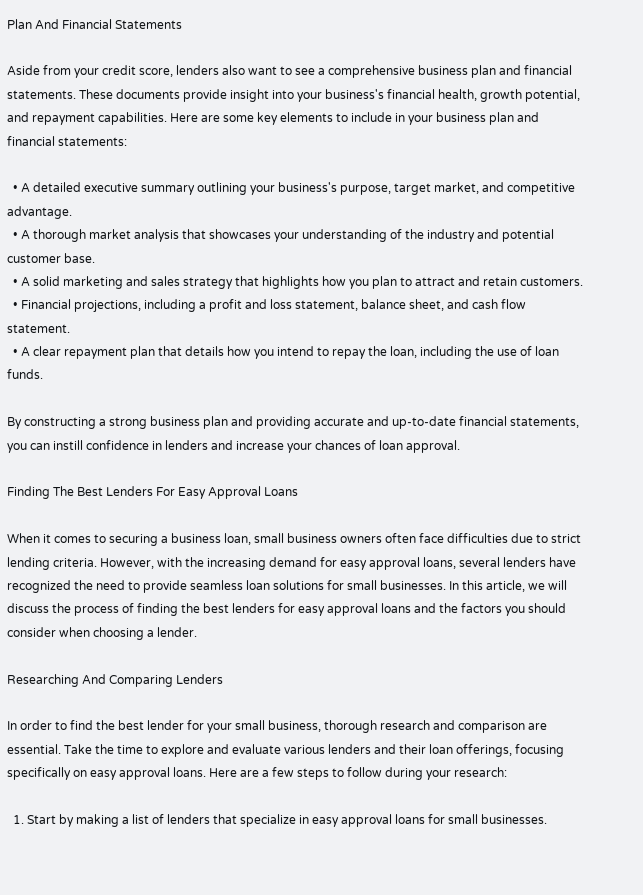Plan And Financial Statements

Aside from your credit score, lenders also want to see a comprehensive business plan and financial statements. These documents provide insight into your business's financial health, growth potential, and repayment capabilities. Here are some key elements to include in your business plan and financial statements:

  • A detailed executive summary outlining your business's purpose, target market, and competitive advantage.
  • A thorough market analysis that showcases your understanding of the industry and potential customer base.
  • A solid marketing and sales strategy that highlights how you plan to attract and retain customers.
  • Financial projections, including a profit and loss statement, balance sheet, and cash flow statement.
  • A clear repayment plan that details how you intend to repay the loan, including the use of loan funds.

By constructing a strong business plan and providing accurate and up-to-date financial statements, you can instill confidence in lenders and increase your chances of loan approval.

Finding The Best Lenders For Easy Approval Loans

When it comes to securing a business loan, small business owners often face difficulties due to strict lending criteria. However, with the increasing demand for easy approval loans, several lenders have recognized the need to provide seamless loan solutions for small businesses. In this article, we will discuss the process of finding the best lenders for easy approval loans and the factors you should consider when choosing a lender.

Researching And Comparing Lenders

In order to find the best lender for your small business, thorough research and comparison are essential. Take the time to explore and evaluate various lenders and their loan offerings, focusing specifically on easy approval loans. Here are a few steps to follow during your research:

  1. Start by making a list of lenders that specialize in easy approval loans for small businesses.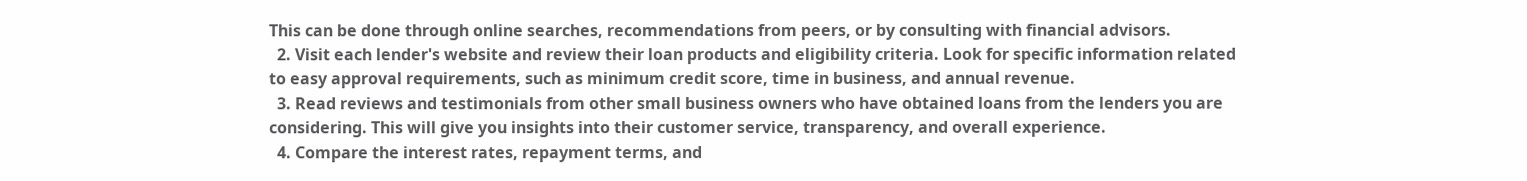This can be done through online searches, recommendations from peers, or by consulting with financial advisors.
  2. Visit each lender's website and review their loan products and eligibility criteria. Look for specific information related to easy approval requirements, such as minimum credit score, time in business, and annual revenue.
  3. Read reviews and testimonials from other small business owners who have obtained loans from the lenders you are considering. This will give you insights into their customer service, transparency, and overall experience.
  4. Compare the interest rates, repayment terms, and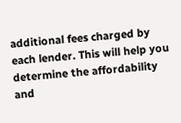additional fees charged by each lender. This will help you determine the affordability and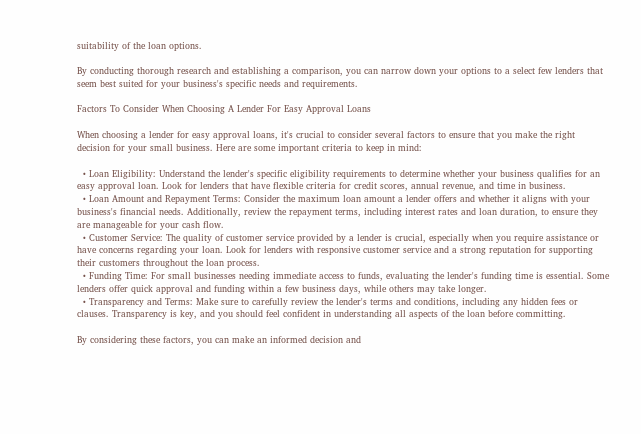suitability of the loan options.

By conducting thorough research and establishing a comparison, you can narrow down your options to a select few lenders that seem best suited for your business's specific needs and requirements.

Factors To Consider When Choosing A Lender For Easy Approval Loans

When choosing a lender for easy approval loans, it's crucial to consider several factors to ensure that you make the right decision for your small business. Here are some important criteria to keep in mind:

  • Loan Eligibility: Understand the lender's specific eligibility requirements to determine whether your business qualifies for an easy approval loan. Look for lenders that have flexible criteria for credit scores, annual revenue, and time in business.
  • Loan Amount and Repayment Terms: Consider the maximum loan amount a lender offers and whether it aligns with your business's financial needs. Additionally, review the repayment terms, including interest rates and loan duration, to ensure they are manageable for your cash flow.
  • Customer Service: The quality of customer service provided by a lender is crucial, especially when you require assistance or have concerns regarding your loan. Look for lenders with responsive customer service and a strong reputation for supporting their customers throughout the loan process.
  • Funding Time: For small businesses needing immediate access to funds, evaluating the lender's funding time is essential. Some lenders offer quick approval and funding within a few business days, while others may take longer.
  • Transparency and Terms: Make sure to carefully review the lender's terms and conditions, including any hidden fees or clauses. Transparency is key, and you should feel confident in understanding all aspects of the loan before committing.

By considering these factors, you can make an informed decision and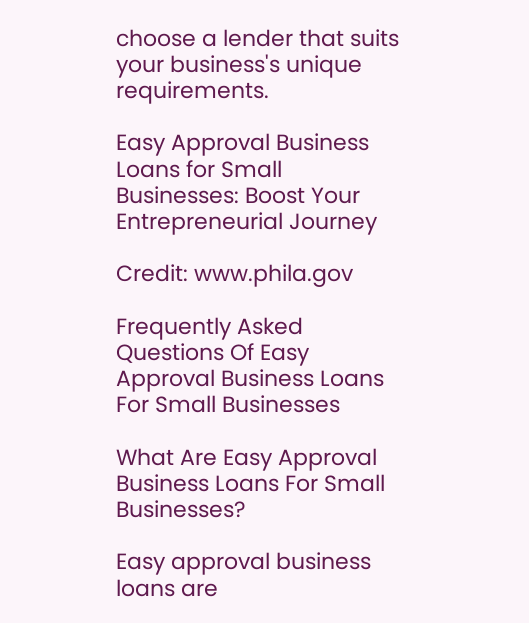choose a lender that suits your business's unique requirements.

Easy Approval Business Loans for Small Businesses: Boost Your Entrepreneurial Journey

Credit: www.phila.gov

Frequently Asked Questions Of Easy Approval Business Loans For Small Businesses

What Are Easy Approval Business Loans For Small Businesses?

Easy approval business loans are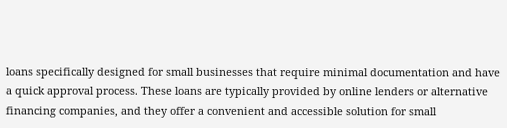loans specifically designed for small businesses that require minimal documentation and have a quick approval process. These loans are typically provided by online lenders or alternative financing companies, and they offer a convenient and accessible solution for small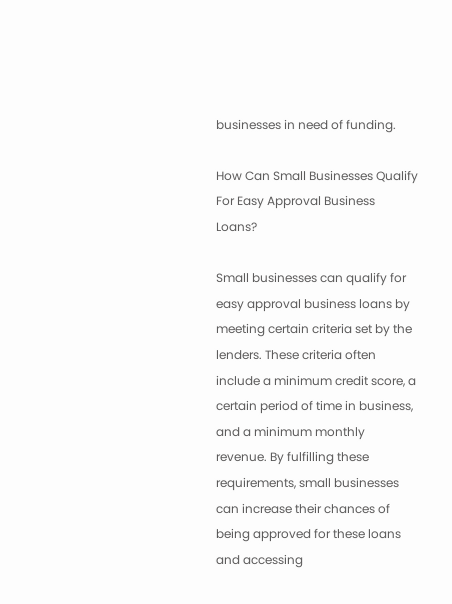businesses in need of funding.

How Can Small Businesses Qualify For Easy Approval Business Loans?

Small businesses can qualify for easy approval business loans by meeting certain criteria set by the lenders. These criteria often include a minimum credit score, a certain period of time in business, and a minimum monthly revenue. By fulfilling these requirements, small businesses can increase their chances of being approved for these loans and accessing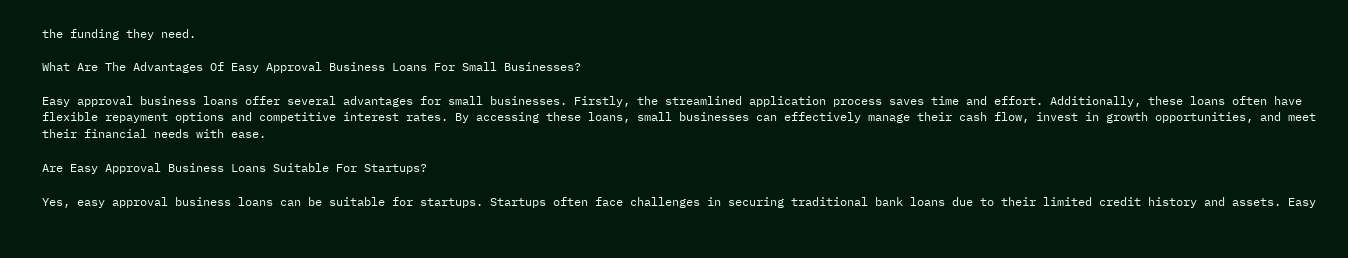the funding they need.

What Are The Advantages Of Easy Approval Business Loans For Small Businesses?

Easy approval business loans offer several advantages for small businesses. Firstly, the streamlined application process saves time and effort. Additionally, these loans often have flexible repayment options and competitive interest rates. By accessing these loans, small businesses can effectively manage their cash flow, invest in growth opportunities, and meet their financial needs with ease.

Are Easy Approval Business Loans Suitable For Startups?

Yes, easy approval business loans can be suitable for startups. Startups often face challenges in securing traditional bank loans due to their limited credit history and assets. Easy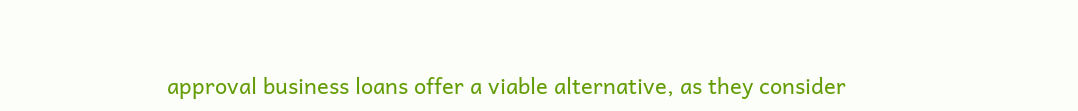approval business loans offer a viable alternative, as they consider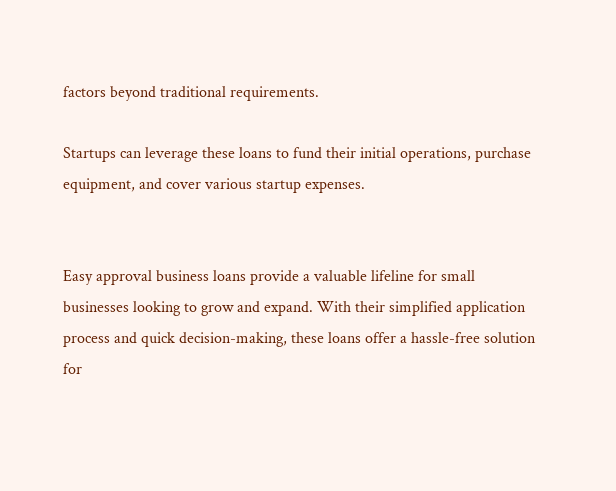factors beyond traditional requirements.

Startups can leverage these loans to fund their initial operations, purchase equipment, and cover various startup expenses.


Easy approval business loans provide a valuable lifeline for small businesses looking to grow and expand. With their simplified application process and quick decision-making, these loans offer a hassle-free solution for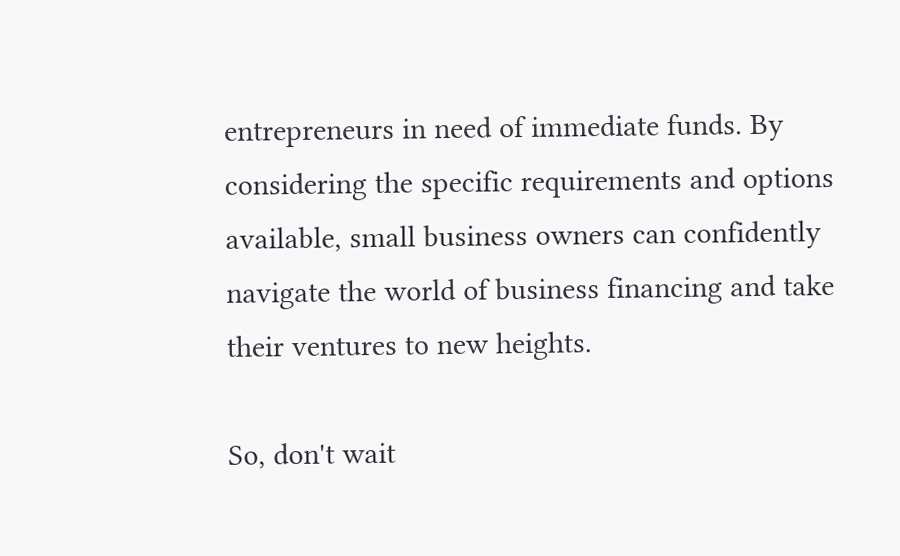entrepreneurs in need of immediate funds. By considering the specific requirements and options available, small business owners can confidently navigate the world of business financing and take their ventures to new heights.

So, don't wait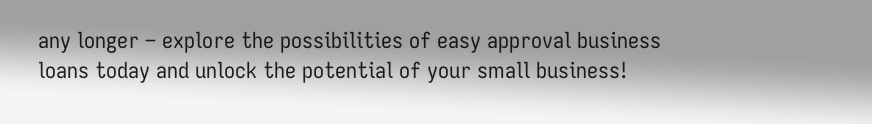any longer – explore the possibilities of easy approval business loans today and unlock the potential of your small business!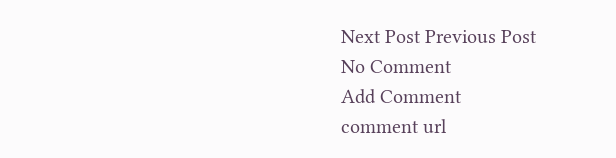Next Post Previous Post
No Comment
Add Comment
comment url